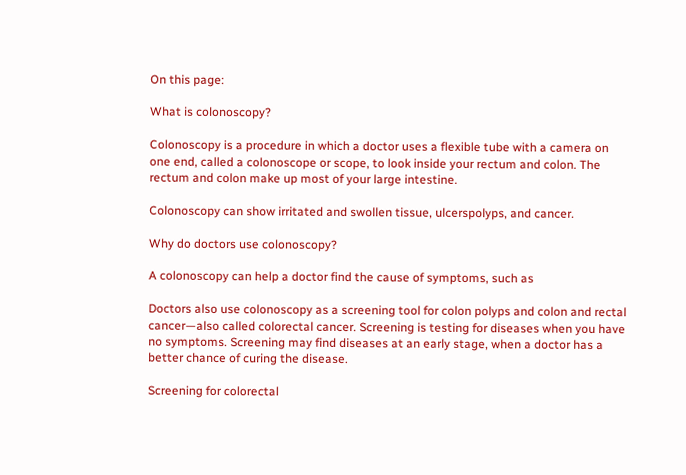On this page:

What is colonoscopy?

Colonoscopy is a procedure in which a doctor uses a flexible tube with a camera on one end, called a colonoscope or scope, to look inside your rectum and colon. The rectum and colon make up most of your large intestine.

Colonoscopy can show irritated and swollen tissue, ulcerspolyps, and cancer.

Why do doctors use colonoscopy?

A colonoscopy can help a doctor find the cause of symptoms, such as

Doctors also use colonoscopy as a screening tool for colon polyps and colon and rectal cancer—also called colorectal cancer. Screening is testing for diseases when you have no symptoms. Screening may find diseases at an early stage, when a doctor has a better chance of curing the disease.

Screening for colorectal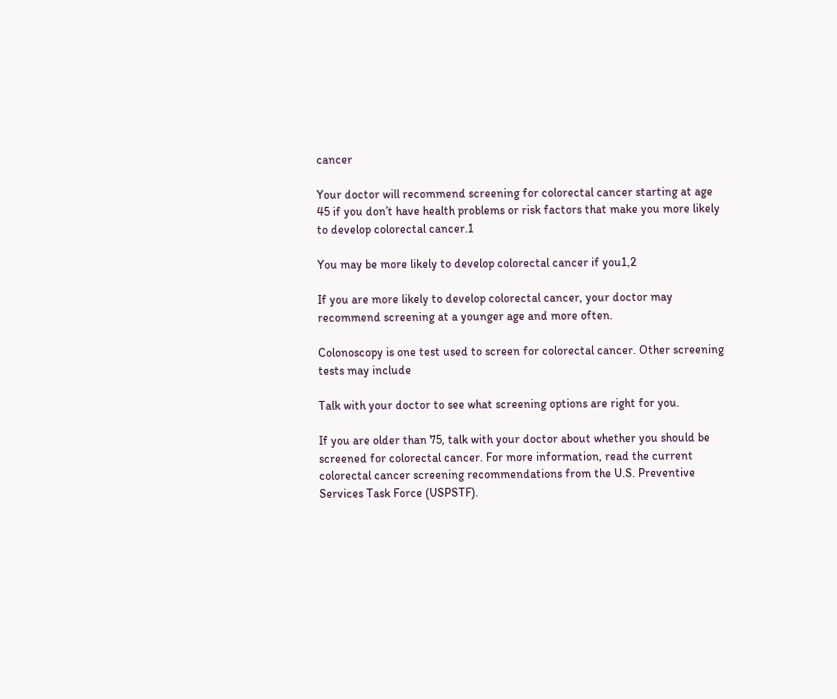cancer

Your doctor will recommend screening for colorectal cancer starting at age 45 if you don’t have health problems or risk factors that make you more likely to develop colorectal cancer.1

You may be more likely to develop colorectal cancer if you1,2

If you are more likely to develop colorectal cancer, your doctor may recommend screening at a younger age and more often.

Colonoscopy is one test used to screen for colorectal cancer. Other screening tests may include

Talk with your doctor to see what screening options are right for you.

If you are older than 75, talk with your doctor about whether you should be screened for colorectal cancer. For more information, read the current colorectal cancer screening recommendations from the U.S. Preventive Services Task Force (USPSTF).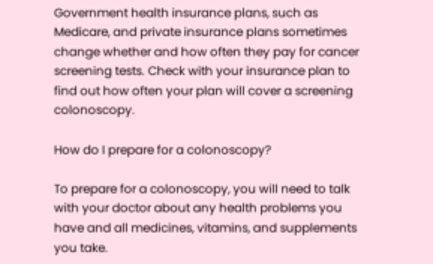Government health insurance plans, such as Medicare, and private insurance plans sometimes change whether and how often they pay for cancer screening tests. Check with your insurance plan to find out how often your plan will cover a screening colonoscopy.

How do I prepare for a colonoscopy?

To prepare for a colonoscopy, you will need to talk with your doctor about any health problems you have and all medicines, vitamins, and supplements you take.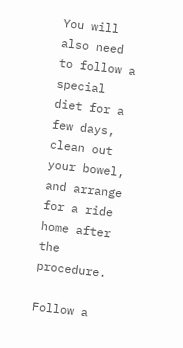You will also need to follow a special diet for a few days, clean out your bowel, and arrange for a ride home after the procedure.

Follow a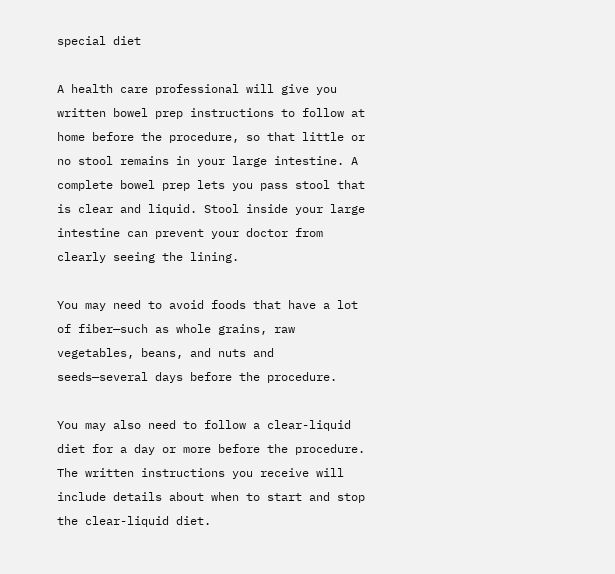special diet

A health care professional will give you written bowel prep instructions to follow at home before the procedure, so that little or no stool remains in your large intestine. A complete bowel prep lets you pass stool that is clear and liquid. Stool inside your large intestine can prevent your doctor from clearly seeing the lining.

You may need to avoid foods that have a lot of fiber—such as whole grains, raw vegetables, beans, and nuts and seeds—several days before the procedure.

You may also need to follow a clear-liquid diet for a day or more before the procedure. The written instructions you receive will include details about when to start and stop the clear-liquid diet.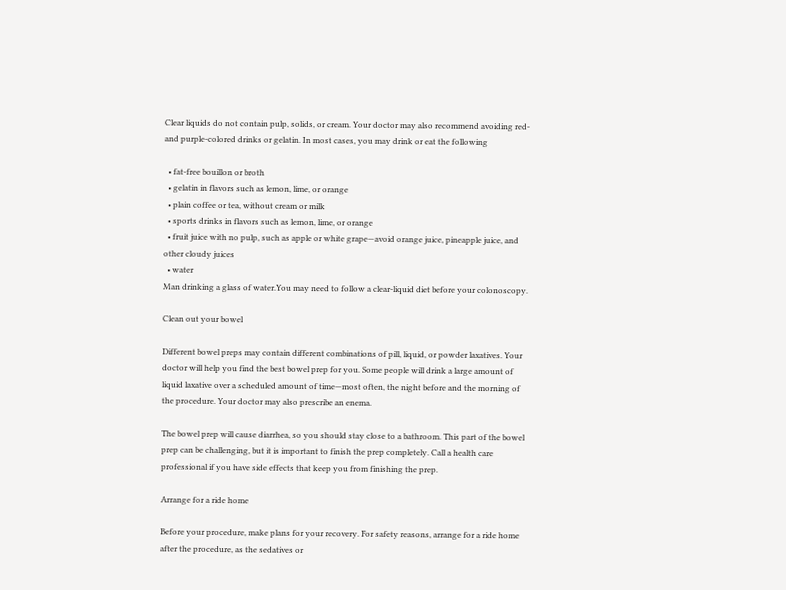Clear liquids do not contain pulp, solids, or cream. Your doctor may also recommend avoiding red- and purple-colored drinks or gelatin. In most cases, you may drink or eat the following

  • fat-free bouillon or broth
  • gelatin in flavors such as lemon, lime, or orange
  • plain coffee or tea, without cream or milk
  • sports drinks in flavors such as lemon, lime, or orange
  • fruit juice with no pulp, such as apple or white grape—avoid orange juice, pineapple juice, and other cloudy juices
  • water
Man drinking a glass of water.You may need to follow a clear-liquid diet before your colonoscopy.

Clean out your bowel

Different bowel preps may contain different combinations of pill, liquid, or powder laxatives. Your doctor will help you find the best bowel prep for you. Some people will drink a large amount of liquid laxative over a scheduled amount of time—most often, the night before and the morning of the procedure. Your doctor may also prescribe an enema.

The bowel prep will cause diarrhea, so you should stay close to a bathroom. This part of the bowel prep can be challenging, but it is important to finish the prep completely. Call a health care professional if you have side effects that keep you from finishing the prep.

Arrange for a ride home

Before your procedure, make plans for your recovery. For safety reasons, arrange for a ride home after the procedure, as the sedatives or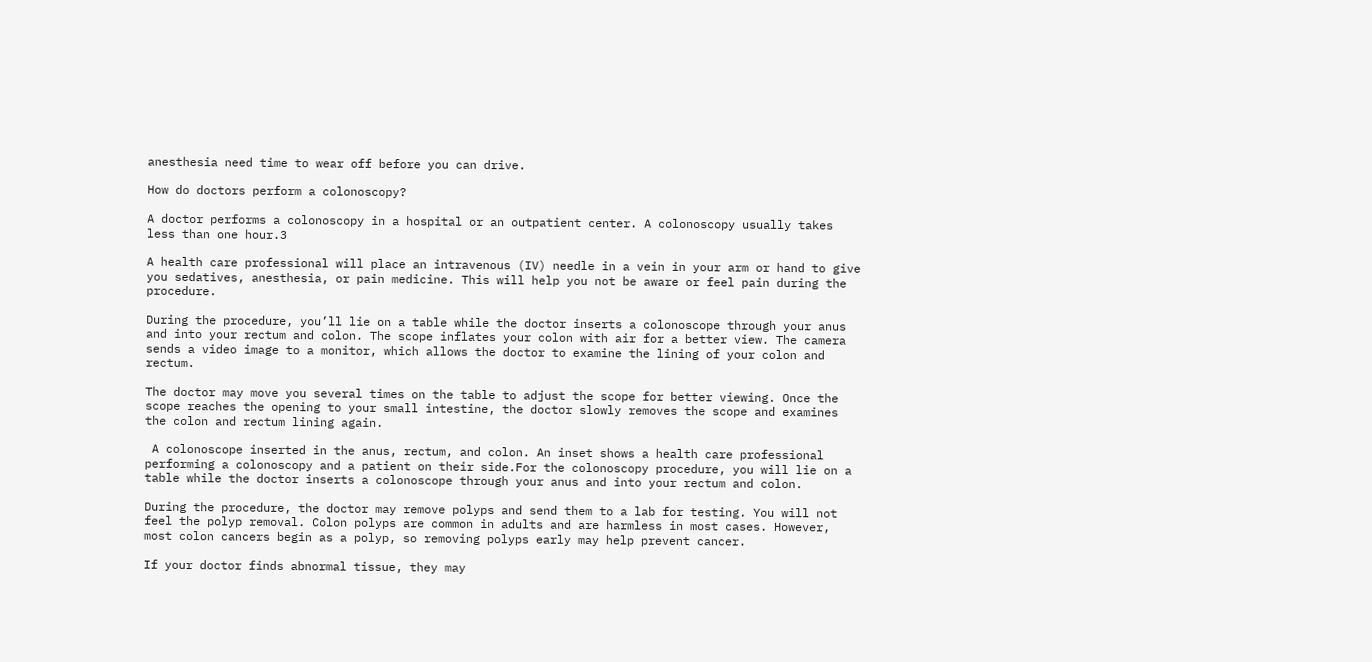anesthesia need time to wear off before you can drive.

How do doctors perform a colonoscopy?

A doctor performs a colonoscopy in a hospital or an outpatient center. A colonoscopy usually takes less than one hour.3

A health care professional will place an intravenous (IV) needle in a vein in your arm or hand to give you sedatives, anesthesia, or pain medicine. This will help you not be aware or feel pain during the procedure.

During the procedure, you’ll lie on a table while the doctor inserts a colonoscope through your anus and into your rectum and colon. The scope inflates your colon with air for a better view. The camera sends a video image to a monitor, which allows the doctor to examine the lining of your colon and rectum.

The doctor may move you several times on the table to adjust the scope for better viewing. Once the scope reaches the opening to your small intestine, the doctor slowly removes the scope and examines the colon and rectum lining again.

 A colonoscope inserted in the anus, rectum, and colon. An inset shows a health care professional performing a colonoscopy and a patient on their side.For the colonoscopy procedure, you will lie on a table while the doctor inserts a colonoscope through your anus and into your rectum and colon.

During the procedure, the doctor may remove polyps and send them to a lab for testing. You will not feel the polyp removal. Colon polyps are common in adults and are harmless in most cases. However, most colon cancers begin as a polyp, so removing polyps early may help prevent cancer.

If your doctor finds abnormal tissue, they may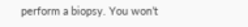perform a biopsy. You won’t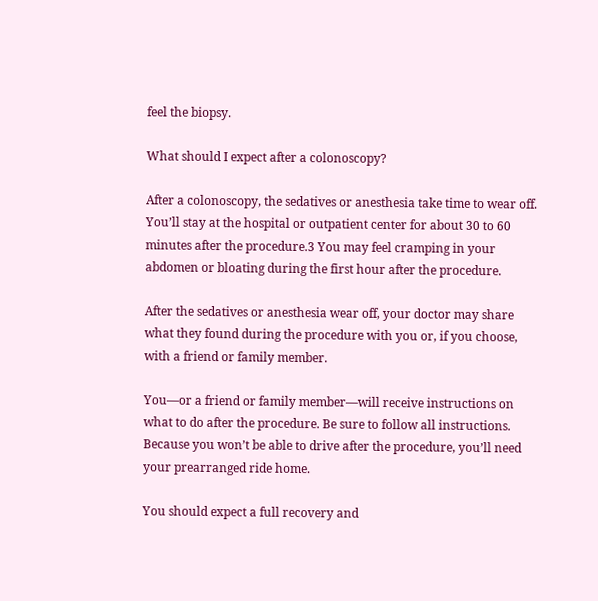feel the biopsy.

What should I expect after a colonoscopy?

After a colonoscopy, the sedatives or anesthesia take time to wear off. You’ll stay at the hospital or outpatient center for about 30 to 60 minutes after the procedure.3 You may feel cramping in your abdomen or bloating during the first hour after the procedure.

After the sedatives or anesthesia wear off, your doctor may share what they found during the procedure with you or, if you choose, with a friend or family member.

You—or a friend or family member—will receive instructions on what to do after the procedure. Be sure to follow all instructions. Because you won’t be able to drive after the procedure, you’ll need your prearranged ride home.

You should expect a full recovery and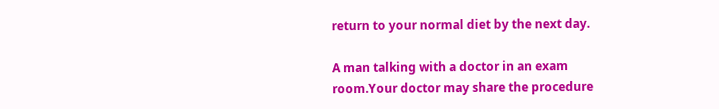return to your normal diet by the next day.

A man talking with a doctor in an exam room.Your doctor may share the procedure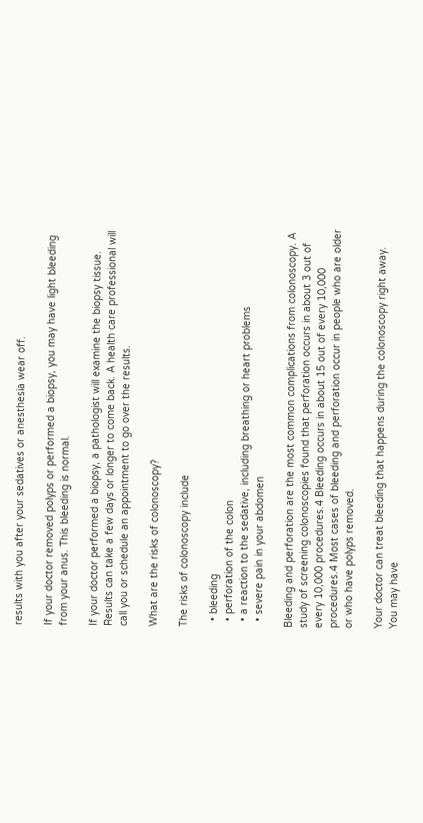results with you after your sedatives or anesthesia wear off.

If your doctor removed polyps or performed a biopsy, you may have light bleeding from your anus. This bleeding is normal.

If your doctor performed a biopsy, a pathologist will examine the biopsy tissue. Results can take a few days or longer to come back. A health care professional will call you or schedule an appointment to go over the results.

What are the risks of colonoscopy?

The risks of colonoscopy include

  • bleeding
  • perforation of the colon
  • a reaction to the sedative, including breathing or heart problems
  • severe pain in your abdomen

Bleeding and perforation are the most common complications from colonoscopy. A study of screening colonoscopies found that perforation occurs in about 3 out of every 10,000 procedures.4 Bleeding occurs in about 15 out of every 10,000 procedures.4 Most cases of bleeding and perforation occur in people who are older or who have polyps removed.

Your doctor can treat bleeding that happens during the colonoscopy right away. You may have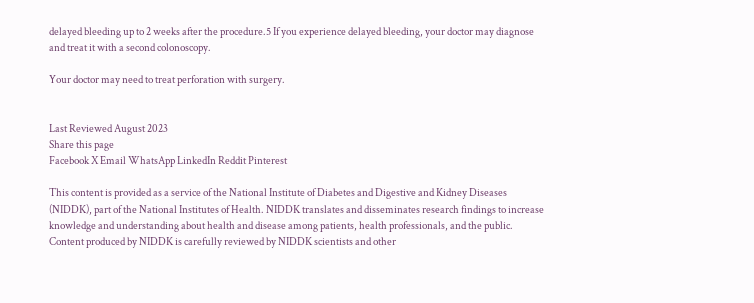delayed bleeding up to 2 weeks after the procedure.5 If you experience delayed bleeding, your doctor may diagnose and treat it with a second colonoscopy.

Your doctor may need to treat perforation with surgery.


Last Reviewed August 2023
Share this page
Facebook X Email WhatsApp LinkedIn Reddit Pinterest

This content is provided as a service of the National Institute of Diabetes and Digestive and Kidney Diseases (NIDDK), part of the National Institutes of Health. NIDDK translates and disseminates research findings to increase knowledge and understanding about health and disease among patients, health professionals, and the public. Content produced by NIDDK is carefully reviewed by NIDDK scientists and other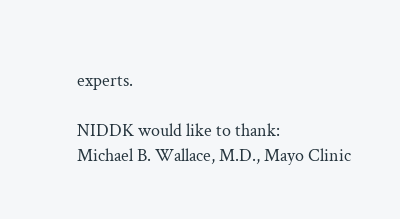experts.

NIDDK would like to thank:
Michael B. Wallace, M.D., Mayo Clinic